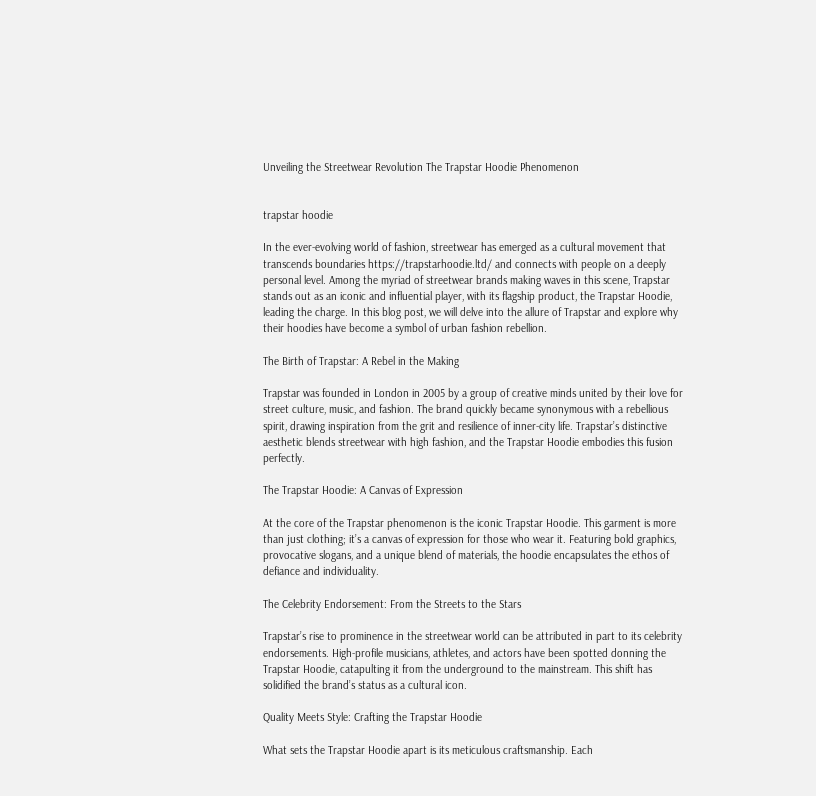Unveiling the Streetwear Revolution The Trapstar Hoodie Phenomenon


trapstar hoodie

In the ever-evolving world of fashion, streetwear has emerged as a cultural movement that transcends boundaries https://trapstarhoodie.ltd/ and connects with people on a deeply personal level. Among the myriad of streetwear brands making waves in this scene, Trapstar stands out as an iconic and influential player, with its flagship product, the Trapstar Hoodie, leading the charge. In this blog post, we will delve into the allure of Trapstar and explore why their hoodies have become a symbol of urban fashion rebellion.

The Birth of Trapstar: A Rebel in the Making

Trapstar was founded in London in 2005 by a group of creative minds united by their love for street culture, music, and fashion. The brand quickly became synonymous with a rebellious spirit, drawing inspiration from the grit and resilience of inner-city life. Trapstar’s distinctive aesthetic blends streetwear with high fashion, and the Trapstar Hoodie embodies this fusion perfectly.

The Trapstar Hoodie: A Canvas of Expression

At the core of the Trapstar phenomenon is the iconic Trapstar Hoodie. This garment is more than just clothing; it’s a canvas of expression for those who wear it. Featuring bold graphics, provocative slogans, and a unique blend of materials, the hoodie encapsulates the ethos of defiance and individuality.

The Celebrity Endorsement: From the Streets to the Stars

Trapstar’s rise to prominence in the streetwear world can be attributed in part to its celebrity endorsements. High-profile musicians, athletes, and actors have been spotted donning the Trapstar Hoodie, catapulting it from the underground to the mainstream. This shift has solidified the brand’s status as a cultural icon.

Quality Meets Style: Crafting the Trapstar Hoodie

What sets the Trapstar Hoodie apart is its meticulous craftsmanship. Each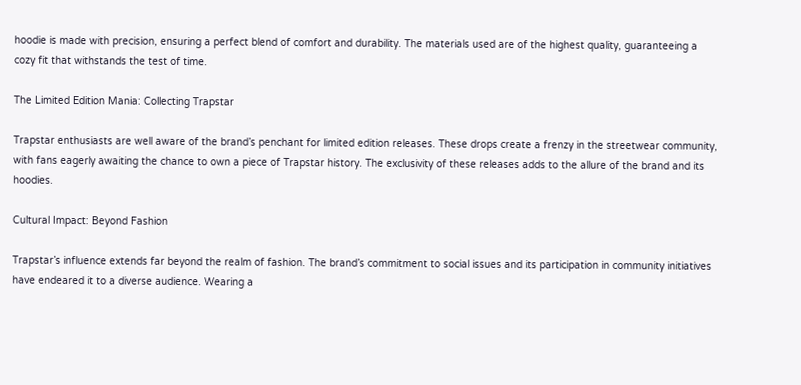hoodie is made with precision, ensuring a perfect blend of comfort and durability. The materials used are of the highest quality, guaranteeing a cozy fit that withstands the test of time.

The Limited Edition Mania: Collecting Trapstar

Trapstar enthusiasts are well aware of the brand’s penchant for limited edition releases. These drops create a frenzy in the streetwear community, with fans eagerly awaiting the chance to own a piece of Trapstar history. The exclusivity of these releases adds to the allure of the brand and its hoodies.

Cultural Impact: Beyond Fashion

Trapstar’s influence extends far beyond the realm of fashion. The brand’s commitment to social issues and its participation in community initiatives have endeared it to a diverse audience. Wearing a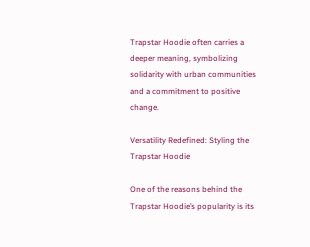Trapstar Hoodie often carries a deeper meaning, symbolizing solidarity with urban communities and a commitment to positive change.

Versatility Redefined: Styling the Trapstar Hoodie

One of the reasons behind the Trapstar Hoodie’s popularity is its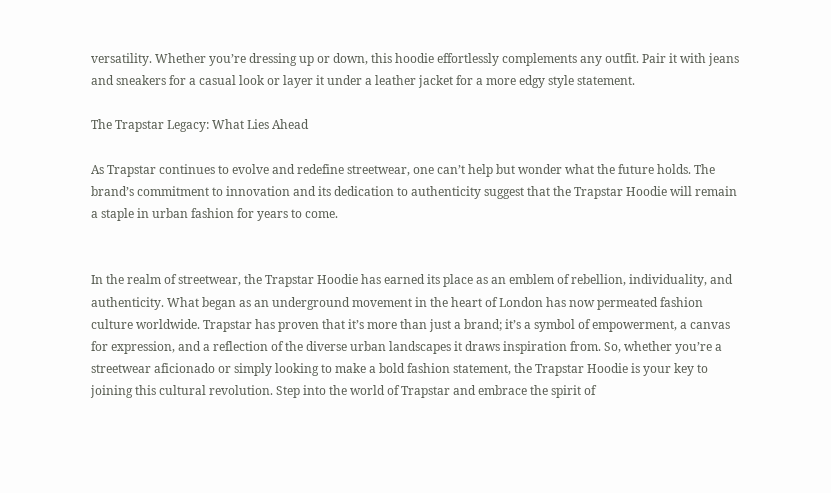versatility. Whether you’re dressing up or down, this hoodie effortlessly complements any outfit. Pair it with jeans and sneakers for a casual look or layer it under a leather jacket for a more edgy style statement.

The Trapstar Legacy: What Lies Ahead

As Trapstar continues to evolve and redefine streetwear, one can’t help but wonder what the future holds. The brand’s commitment to innovation and its dedication to authenticity suggest that the Trapstar Hoodie will remain a staple in urban fashion for years to come.


In the realm of streetwear, the Trapstar Hoodie has earned its place as an emblem of rebellion, individuality, and authenticity. What began as an underground movement in the heart of London has now permeated fashion culture worldwide. Trapstar has proven that it’s more than just a brand; it’s a symbol of empowerment, a canvas for expression, and a reflection of the diverse urban landscapes it draws inspiration from. So, whether you’re a streetwear aficionado or simply looking to make a bold fashion statement, the Trapstar Hoodie is your key to joining this cultural revolution. Step into the world of Trapstar and embrace the spirit of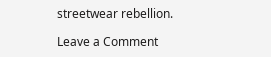streetwear rebellion.

Leave a Comment